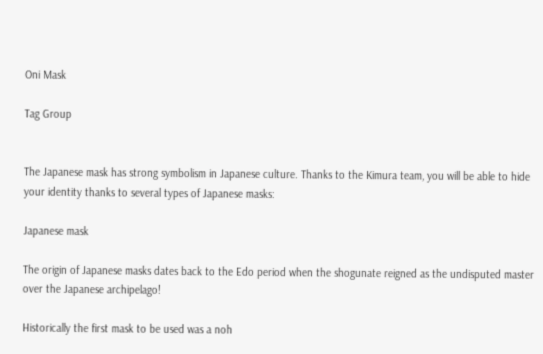Oni Mask

Tag Group


The Japanese mask has strong symbolism in Japanese culture. Thanks to the Kimura team, you will be able to hide your identity thanks to several types of Japanese masks:

Japanese mask

The origin of Japanese masks dates back to the Edo period when the shogunate reigned as the undisputed master over the Japanese archipelago!

Historically the first mask to be used was a noh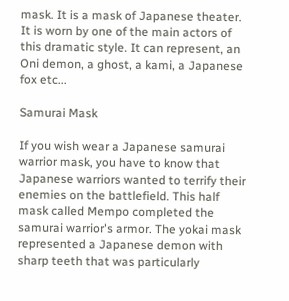mask. It is a mask of Japanese theater. It is worn by one of the main actors of this dramatic style. It can represent, an Oni demon, a ghost, a kami, a Japanese fox etc...

Samurai Mask

If you wish wear a Japanese samurai warrior mask, you have to know that Japanese warriors wanted to terrify their enemies on the battlefield. This half mask called Mempo completed the samurai warrior's armor. The yokai mask represented a Japanese demon with sharp teeth that was particularly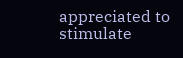appreciated to stimulate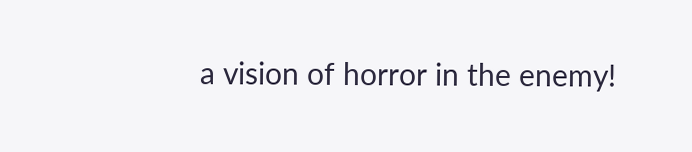a vision of horror in the enemy!